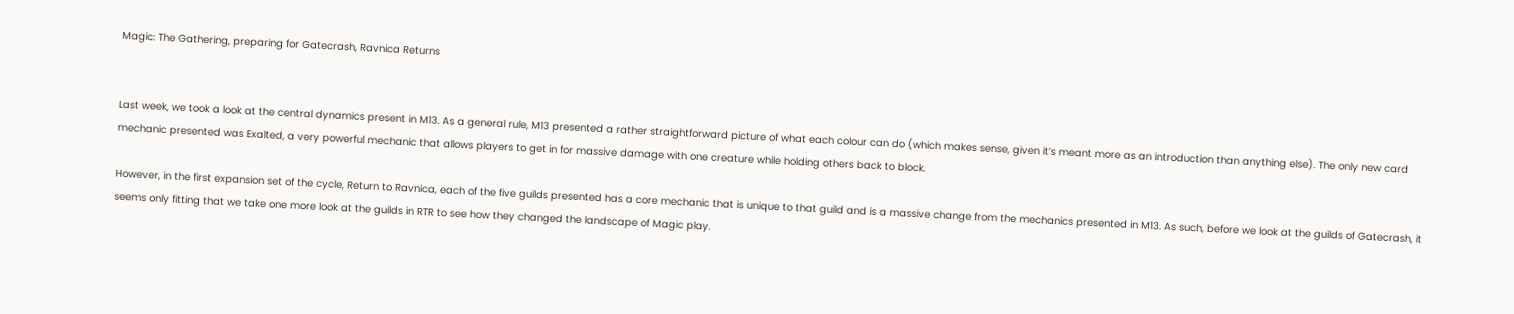Magic: The Gathering, preparing for Gatecrash, Ravnica Returns


Last week, we took a look at the central dynamics present in M13. As a general rule, M13 presented a rather straightforward picture of what each colour can do (which makes sense, given it’s meant more as an introduction than anything else). The only new card mechanic presented was Exalted, a very powerful mechanic that allows players to get in for massive damage with one creature while holding others back to block.

However, in the first expansion set of the cycle, Return to Ravnica, each of the five guilds presented has a core mechanic that is unique to that guild and is a massive change from the mechanics presented in M13. As such, before we look at the guilds of Gatecrash, it seems only fitting that we take one more look at the guilds in RTR to see how they changed the landscape of Magic play.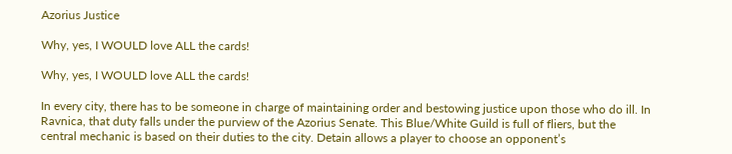Azorius Justice

Why, yes, I WOULD love ALL the cards!

Why, yes, I WOULD love ALL the cards!

In every city, there has to be someone in charge of maintaining order and bestowing justice upon those who do ill. In Ravnica, that duty falls under the purview of the Azorius Senate. This Blue/White Guild is full of fliers, but the central mechanic is based on their duties to the city. Detain allows a player to choose an opponent’s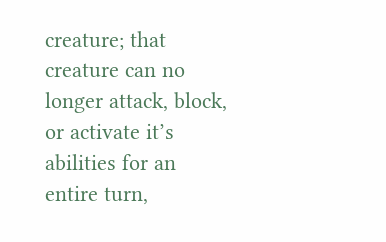creature; that creature can no longer attack, block, or activate it’s abilities for an entire turn,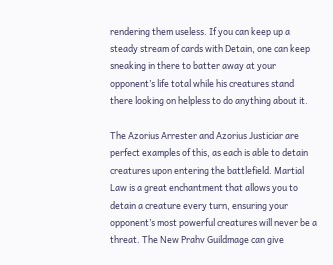rendering them useless. If you can keep up a steady stream of cards with Detain, one can keep sneaking in there to batter away at your opponent’s life total while his creatures stand there looking on helpless to do anything about it.

The Azorius Arrester and Azorius Justiciar are perfect examples of this, as each is able to detain creatures upon entering the battlefield. Martial Law is a great enchantment that allows you to detain a creature every turn, ensuring your opponent’s most powerful creatures will never be a threat. The New Prahv Guildmage can give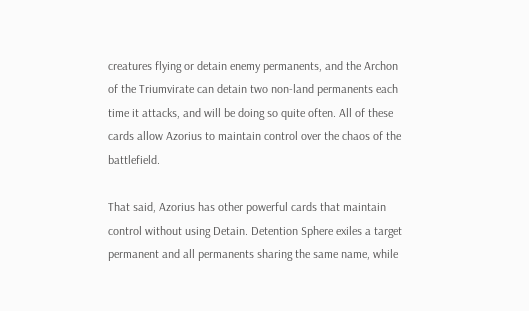creatures flying or detain enemy permanents, and the Archon of the Triumvirate can detain two non-land permanents each time it attacks, and will be doing so quite often. All of these cards allow Azorius to maintain control over the chaos of the battlefield.

That said, Azorius has other powerful cards that maintain control without using Detain. Detention Sphere exiles a target permanent and all permanents sharing the same name, while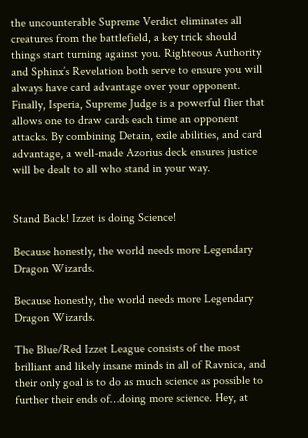the uncounterable Supreme Verdict eliminates all creatures from the battlefield, a key trick should things start turning against you. Righteous Authority and Sphinx’s Revelation both serve to ensure you will always have card advantage over your opponent. Finally, Isperia, Supreme Judge is a powerful flier that allows one to draw cards each time an opponent attacks. By combining Detain, exile abilities, and card advantage, a well-made Azorius deck ensures justice will be dealt to all who stand in your way.


Stand Back! Izzet is doing Science!

Because honestly, the world needs more Legendary Dragon Wizards.

Because honestly, the world needs more Legendary Dragon Wizards.

The Blue/Red Izzet League consists of the most brilliant and likely insane minds in all of Ravnica, and their only goal is to do as much science as possible to further their ends of…doing more science. Hey, at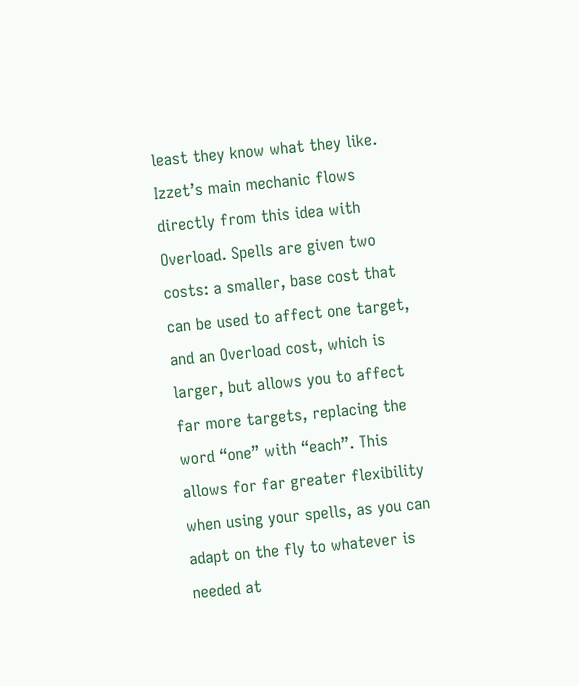least they know what they like. Izzet’s main mechanic flows directly from this idea with Overload. Spells are given two costs: a smaller, base cost that can be used to affect one target, and an Overload cost, which is larger, but allows you to affect far more targets, replacing the word “one” with “each”. This allows for far greater flexibility when using your spells, as you can adapt on the fly to whatever is needed at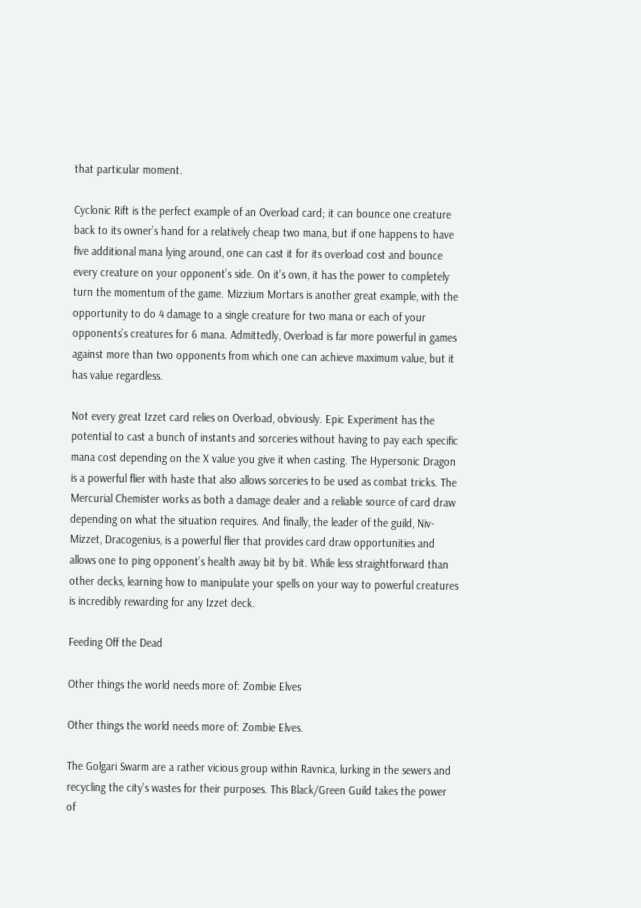that particular moment.

Cyclonic Rift is the perfect example of an Overload card; it can bounce one creature back to its owner’s hand for a relatively cheap two mana, but if one happens to have five additional mana lying around, one can cast it for its overload cost and bounce every creature on your opponent’s side. On it’s own, it has the power to completely turn the momentum of the game. Mizzium Mortars is another great example, with the opportunity to do 4 damage to a single creature for two mana or each of your opponents’s creatures for 6 mana. Admittedly, Overload is far more powerful in games against more than two opponents from which one can achieve maximum value, but it has value regardless.

Not every great Izzet card relies on Overload, obviously. Epic Experiment has the potential to cast a bunch of instants and sorceries without having to pay each specific mana cost depending on the X value you give it when casting. The Hypersonic Dragon is a powerful flier with haste that also allows sorceries to be used as combat tricks. The Mercurial Chemister works as both a damage dealer and a reliable source of card draw depending on what the situation requires. And finally, the leader of the guild, Niv-Mizzet, Dracogenius, is a powerful flier that provides card draw opportunities and allows one to ping opponent’s health away bit by bit. While less straightforward than other decks, learning how to manipulate your spells on your way to powerful creatures is incredibly rewarding for any Izzet deck.

Feeding Off the Dead

Other things the world needs more of: Zombie Elves

Other things the world needs more of: Zombie Elves.

The Golgari Swarm are a rather vicious group within Ravnica, lurking in the sewers and recycling the city’s wastes for their purposes. This Black/Green Guild takes the power of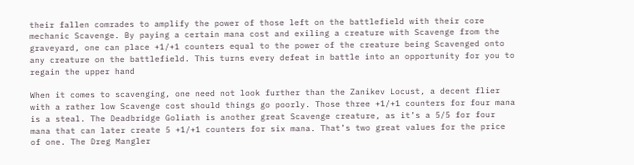their fallen comrades to amplify the power of those left on the battlefield with their core mechanic Scavenge. By paying a certain mana cost and exiling a creature with Scavenge from the graveyard, one can place +1/+1 counters equal to the power of the creature being Scavenged onto any creature on the battlefield. This turns every defeat in battle into an opportunity for you to regain the upper hand

When it comes to scavenging, one need not look further than the Zanikev Locust, a decent flier with a rather low Scavenge cost should things go poorly. Those three +1/+1 counters for four mana is a steal. The Deadbridge Goliath is another great Scavenge creature, as it’s a 5/5 for four mana that can later create 5 +1/+1 counters for six mana. That’s two great values for the price of one. The Dreg Mangler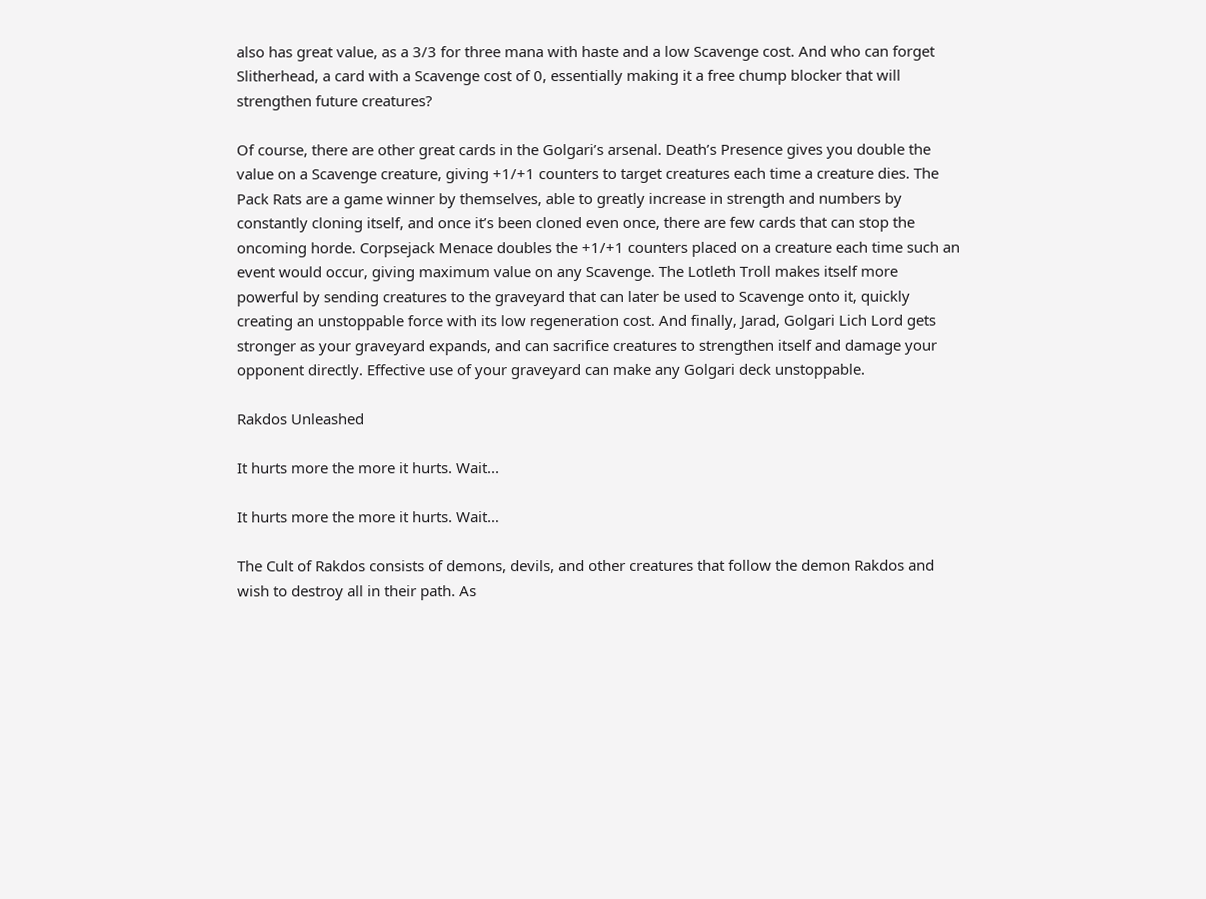also has great value, as a 3/3 for three mana with haste and a low Scavenge cost. And who can forget Slitherhead, a card with a Scavenge cost of 0, essentially making it a free chump blocker that will strengthen future creatures?

Of course, there are other great cards in the Golgari’s arsenal. Death’s Presence gives you double the value on a Scavenge creature, giving +1/+1 counters to target creatures each time a creature dies. The Pack Rats are a game winner by themselves, able to greatly increase in strength and numbers by constantly cloning itself, and once it’s been cloned even once, there are few cards that can stop the oncoming horde. Corpsejack Menace doubles the +1/+1 counters placed on a creature each time such an event would occur, giving maximum value on any Scavenge. The Lotleth Troll makes itself more powerful by sending creatures to the graveyard that can later be used to Scavenge onto it, quickly creating an unstoppable force with its low regeneration cost. And finally, Jarad, Golgari Lich Lord gets stronger as your graveyard expands, and can sacrifice creatures to strengthen itself and damage your opponent directly. Effective use of your graveyard can make any Golgari deck unstoppable.

Rakdos Unleashed

It hurts more the more it hurts. Wait...

It hurts more the more it hurts. Wait…

The Cult of Rakdos consists of demons, devils, and other creatures that follow the demon Rakdos and wish to destroy all in their path. As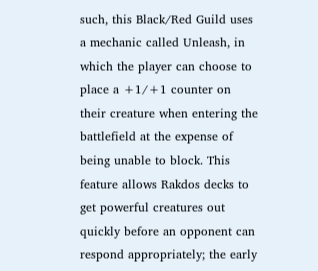such, this Black/Red Guild uses a mechanic called Unleash, in which the player can choose to place a +1/+1 counter on their creature when entering the battlefield at the expense of being unable to block. This feature allows Rakdos decks to get powerful creatures out quickly before an opponent can respond appropriately; the early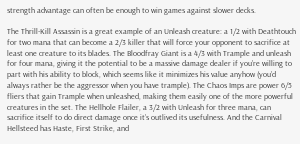strength advantage can often be enough to win games against slower decks.

The Thrill-Kill Assassin is a great example of an Unleash creature: a 1/2 with Deathtouch for two mana that can become a 2/3 killer that will force your opponent to sacrifice at least one creature to its blades. The Bloodfray Giant is a 4/3 with Trample and unleash for four mana, giving it the potential to be a massive damage dealer if you’re willing to part with his ability to block, which seems like it minimizes his value anyhow (you’d always rather be the aggressor when you have trample). The Chaos Imps are power 6/5 fliers that gain Trample when unleashed, making them easily one of the more powerful creatures in the set. The Hellhole Flailer, a 3/2 with Unleash for three mana, can sacrifice itself to do direct damage once it’s outlived its usefulness. And the Carnival Hellsteed has Haste, First Strike, and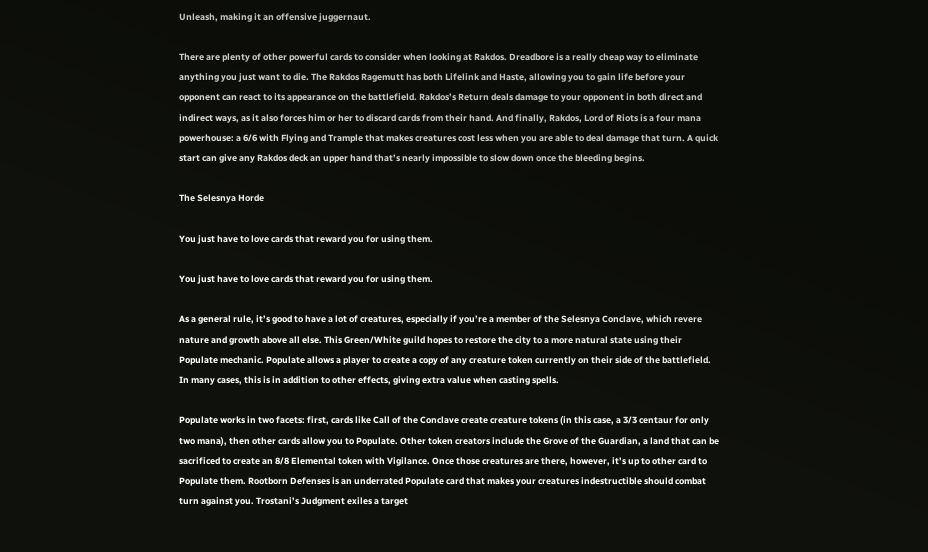Unleash, making it an offensive juggernaut.

There are plenty of other powerful cards to consider when looking at Rakdos. Dreadbore is a really cheap way to eliminate anything you just want to die. The Rakdos Ragemutt has both Lifelink and Haste, allowing you to gain life before your opponent can react to its appearance on the battlefield. Rakdos’s Return deals damage to your opponent in both direct and indirect ways, as it also forces him or her to discard cards from their hand. And finally, Rakdos, Lord of Riots is a four mana powerhouse: a 6/6 with Flying and Trample that makes creatures cost less when you are able to deal damage that turn. A quick start can give any Rakdos deck an upper hand that’s nearly impossible to slow down once the bleeding begins.

The Selesnya Horde

You just have to love cards that reward you for using them.

You just have to love cards that reward you for using them.

As a general rule, it’s good to have a lot of creatures, especially if you’re a member of the Selesnya Conclave, which revere nature and growth above all else. This Green/White guild hopes to restore the city to a more natural state using their Populate mechanic. Populate allows a player to create a copy of any creature token currently on their side of the battlefield. In many cases, this is in addition to other effects, giving extra value when casting spells.

Populate works in two facets: first, cards like Call of the Conclave create creature tokens (in this case, a 3/3 centaur for only two mana), then other cards allow you to Populate. Other token creators include the Grove of the Guardian, a land that can be sacrificed to create an 8/8 Elemental token with Vigilance. Once those creatures are there, however, it’s up to other card to Populate them. Rootborn Defenses is an underrated Populate card that makes your creatures indestructible should combat turn against you. Trostani’s Judgment exiles a target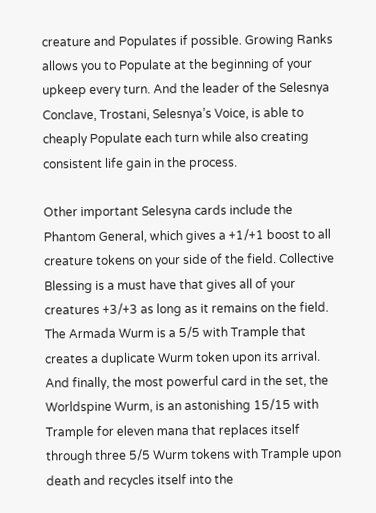creature and Populates if possible. Growing Ranks allows you to Populate at the beginning of your upkeep every turn. And the leader of the Selesnya Conclave, Trostani, Selesnya’s Voice, is able to cheaply Populate each turn while also creating consistent life gain in the process.

Other important Selesyna cards include the Phantom General, which gives a +1/+1 boost to all creature tokens on your side of the field. Collective Blessing is a must have that gives all of your creatures +3/+3 as long as it remains on the field. The Armada Wurm is a 5/5 with Trample that creates a duplicate Wurm token upon its arrival. And finally, the most powerful card in the set, the Worldspine Wurm, is an astonishing 15/15 with Trample for eleven mana that replaces itself through three 5/5 Wurm tokens with Trample upon death and recycles itself into the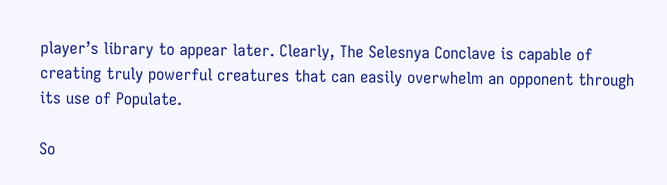player’s library to appear later. Clearly, The Selesnya Conclave is capable of creating truly powerful creatures that can easily overwhelm an opponent through its use of Populate.

So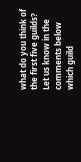what do you think of the first five guilds? Let us know in the comments below which guild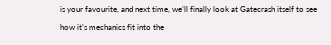is your favourite, and next time, we’ll finally look at Gatecrash itself to see how it’s mechanics fit into the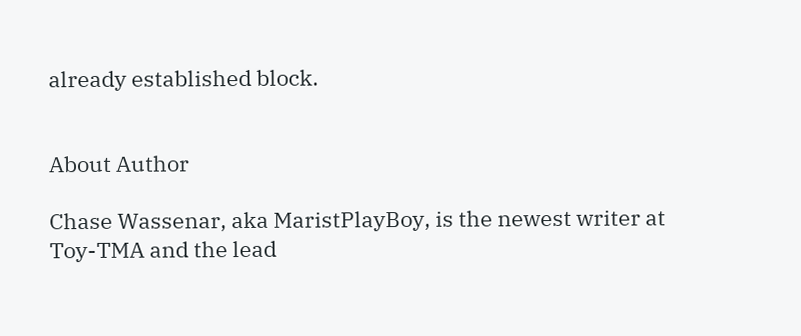already established block.


About Author

Chase Wassenar, aka MaristPlayBoy, is the newest writer at Toy-TMA and the lead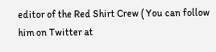editor of the Red Shirt Crew ( You can follow him on Twitter at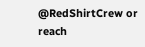@RedShirtCrew or reach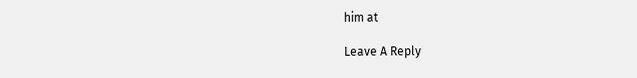him at

Leave A Reply